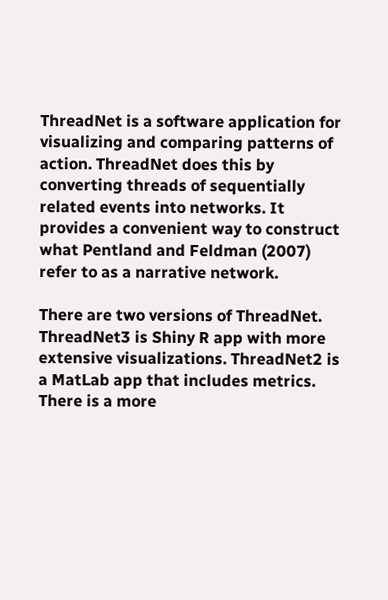ThreadNet is a software application for visualizing and comparing patterns of action. ThreadNet does this by converting threads of sequentially related events into networks. It provides a convenient way to construct what Pentland and Feldman (2007) refer to as a narrative network.

There are two versions of ThreadNet. ThreadNet3 is Shiny R app with more extensive visualizations. ThreadNet2 is a MatLab app that includes metrics. There is a more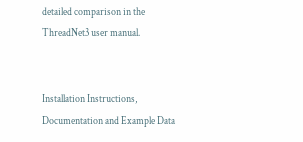detailed comparison in the ThreadNet3 user manual.


Installation Instructions, Documentation and Example Data